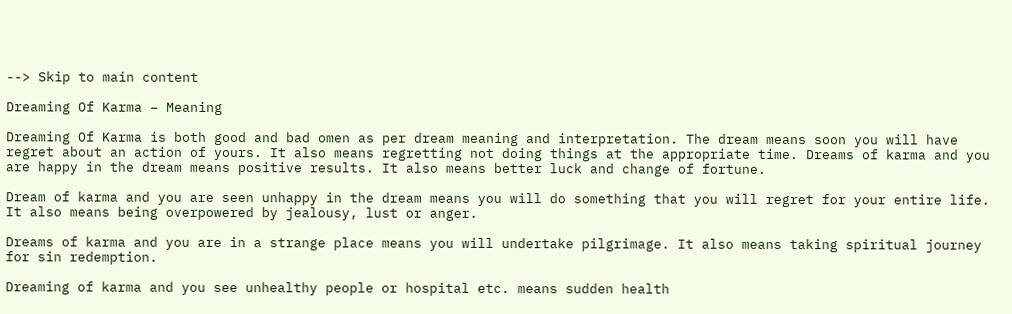--> Skip to main content

Dreaming Of Karma – Meaning

Dreaming Of Karma is both good and bad omen as per dream meaning and interpretation. The dream means soon you will have regret about an action of yours. It also means regretting not doing things at the appropriate time. Dreams of karma and you are happy in the dream means positive results. It also means better luck and change of fortune.

Dream of karma and you are seen unhappy in the dream means you will do something that you will regret for your entire life. It also means being overpowered by jealousy, lust or anger.

Dreams of karma and you are in a strange place means you will undertake pilgrimage. It also means taking spiritual journey for sin redemption.

Dreaming of karma and you see unhealthy people or hospital etc. means sudden health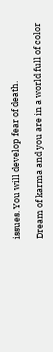issues. You will develop fear of death.

Dream of karma and you are in a world full of color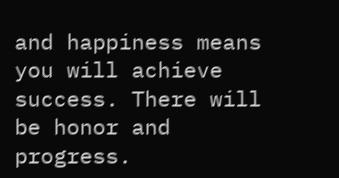and happiness means you will achieve success. There will be honor and progress.